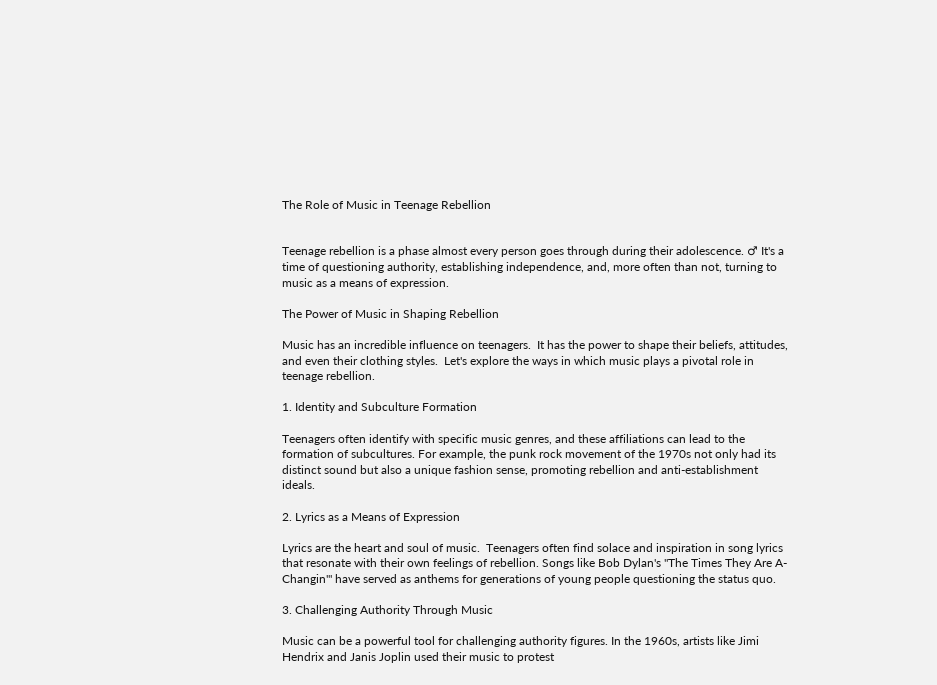The Role of Music in Teenage Rebellion


Teenage rebellion is a phase almost every person goes through during their adolescence. ♂ It's a time of questioning authority, establishing independence, and, more often than not, turning to music as a means of expression.

The Power of Music in Shaping Rebellion

Music has an incredible influence on teenagers.  It has the power to shape their beliefs, attitudes, and even their clothing styles.  Let's explore the ways in which music plays a pivotal role in teenage rebellion.

1. Identity and Subculture Formation

Teenagers often identify with specific music genres, and these affiliations can lead to the formation of subcultures. For example, the punk rock movement of the 1970s not only had its distinct sound but also a unique fashion sense, promoting rebellion and anti-establishment ideals.

2. Lyrics as a Means of Expression

Lyrics are the heart and soul of music.  Teenagers often find solace and inspiration in song lyrics that resonate with their own feelings of rebellion. Songs like Bob Dylan's "The Times They Are A-Changin'" have served as anthems for generations of young people questioning the status quo.

3. Challenging Authority Through Music

Music can be a powerful tool for challenging authority figures. In the 1960s, artists like Jimi Hendrix and Janis Joplin used their music to protest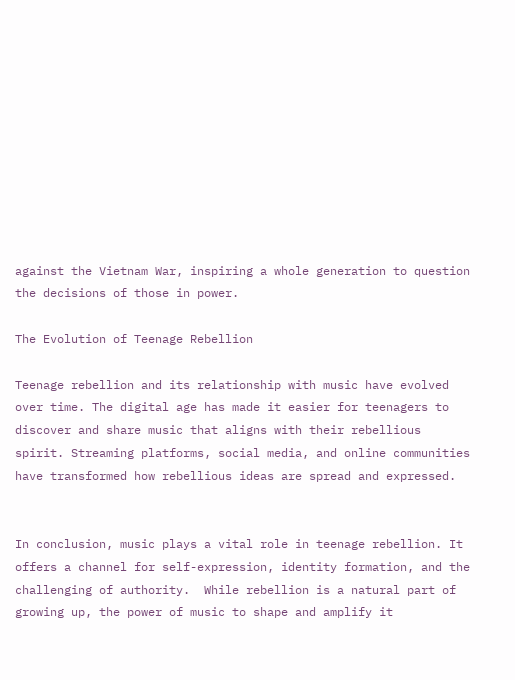against the Vietnam War, inspiring a whole generation to question the decisions of those in power.

The Evolution of Teenage Rebellion

Teenage rebellion and its relationship with music have evolved over time. The digital age has made it easier for teenagers to discover and share music that aligns with their rebellious spirit. Streaming platforms, social media, and online communities have transformed how rebellious ideas are spread and expressed.


In conclusion, music plays a vital role in teenage rebellion. It offers a channel for self-expression, identity formation, and the challenging of authority.  While rebellion is a natural part of growing up, the power of music to shape and amplify it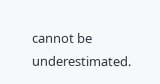cannot be underestimated.